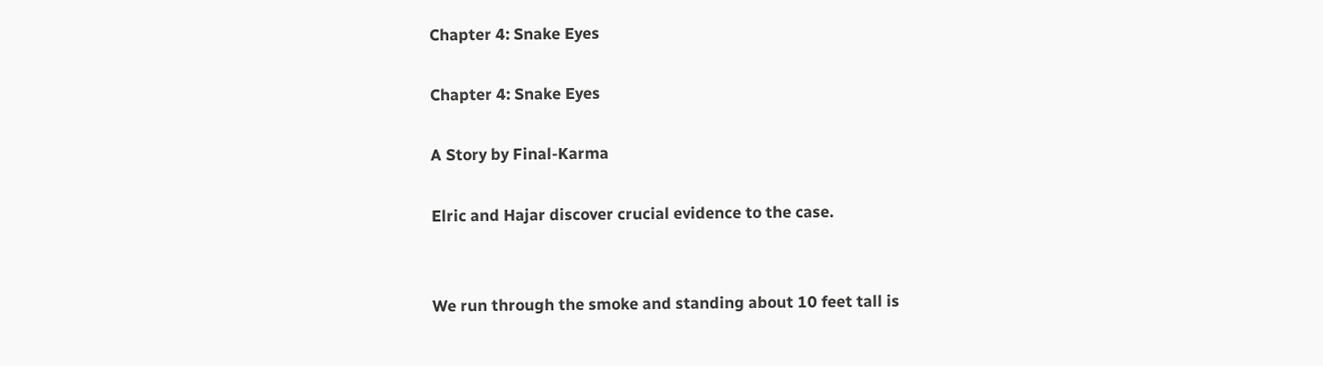Chapter 4: Snake Eyes

Chapter 4: Snake Eyes

A Story by Final-Karma

Elric and Hajar discover crucial evidence to the case.


We run through the smoke and standing about 10 feet tall is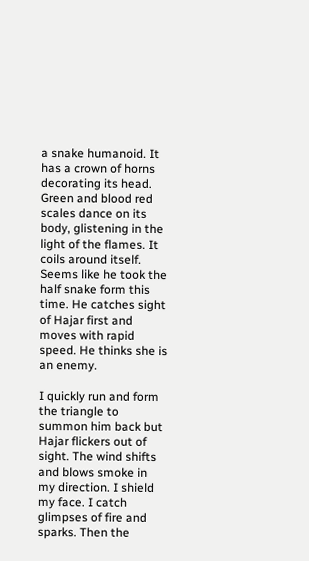a snake humanoid. It has a crown of horns decorating its head. Green and blood red scales dance on its body, glistening in the light of the flames. It coils around itself. Seems like he took the half snake form this time. He catches sight of Hajar first and moves with rapid speed. He thinks she is an enemy.

I quickly run and form the triangle to summon him back but Hajar flickers out of sight. The wind shifts and blows smoke in my direction. I shield my face. I catch glimpses of fire and sparks. Then the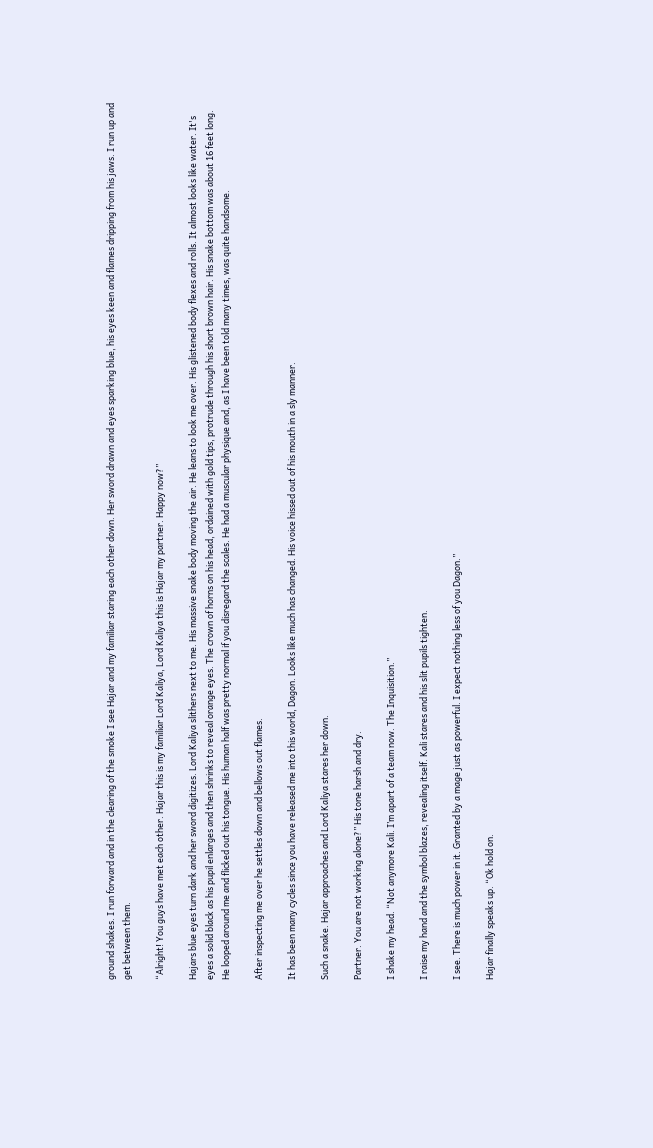ground shakes. I run forward and in the clearing of the smoke I see Hajar and my familiar staring each other down. Her sword drawn and eyes sparking blue, his eyes keen and flames dripping from his jaws. I run up and get between them.

“Alright! You guys have met each other. Hajar this is my familiar Lord Kaliya, Lord Kaliya this is Hajar my partner. Happy now?”

Hajars blue eyes turn dark and her sword digitizes. Lord Kaliya slithers next to me. His massive snake body moving the air. He leans to look me over. His glistened body flexes and rolls. It almost looks like water. It's eyes a solid black as his pupil enlarges and then shrinks to reveal orange eyes. The crown of horns on his head, ordained with gold tips, protrude through his short brown hair. His snake bottom was about 16 feet long. He looped around me and flicked out his tongue. His human half was pretty normal if you disregard the scales. He had a muscular physique and, as I have been told many times, was quite handsome.

After inspecting me over he settles down and bellows out flames.

It has been many cycles since you have released me into this world, Dagon. Looks like much has changed. His voice hissed out of his mouth in a sly manner.

Such a snake. Hajar approaches and Lord Kaliya stares her down.

Partner. You are not working alone?” His tone harsh and dry.

I shake my head. “Not anymore Kali. I’m apart of a team now. The Inquisition.”

I raise my hand and the symbol blazes, revealing itself. Kali stares and his slit pupils tighten.

I see. There is much power in it. Granted by a mage just as powerful. I expect nothing less of you Dagon.”

Hajar finally speaks up. “Ok hold on.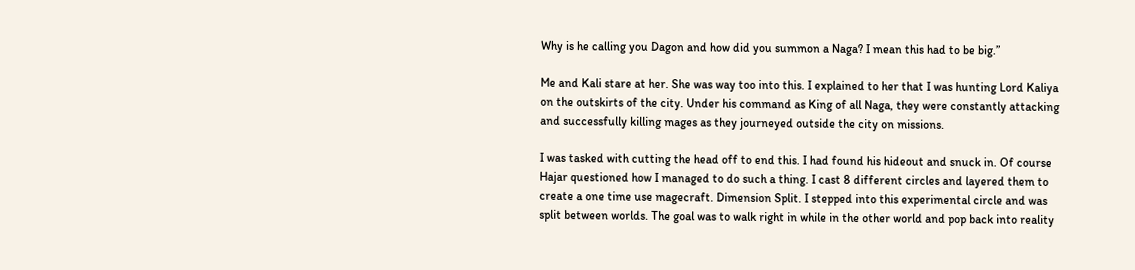Why is he calling you Dagon and how did you summon a Naga? I mean this had to be big.”

Me and Kali stare at her. She was way too into this. I explained to her that I was hunting Lord Kaliya on the outskirts of the city. Under his command as King of all Naga, they were constantly attacking and successfully killing mages as they journeyed outside the city on missions.

I was tasked with cutting the head off to end this. I had found his hideout and snuck in. Of course Hajar questioned how I managed to do such a thing. I cast 8 different circles and layered them to create a one time use magecraft. Dimension Split. I stepped into this experimental circle and was split between worlds. The goal was to walk right in while in the other world and pop back into reality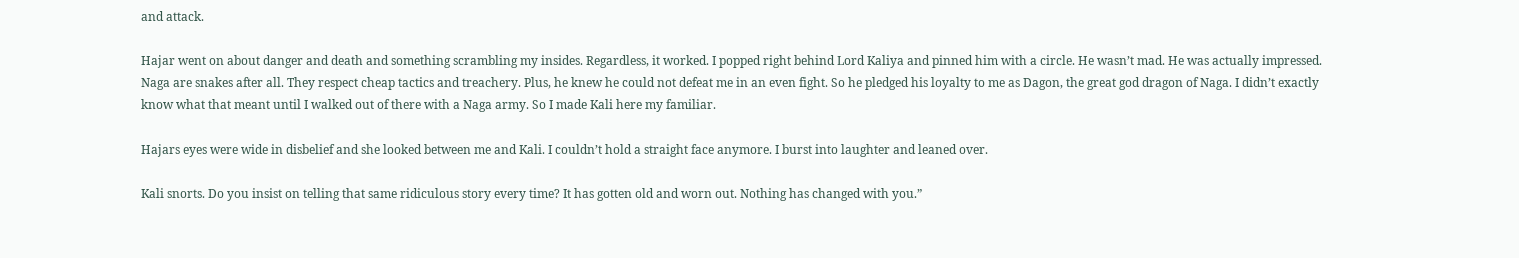and attack.

Hajar went on about danger and death and something scrambling my insides. Regardless, it worked. I popped right behind Lord Kaliya and pinned him with a circle. He wasn’t mad. He was actually impressed. Naga are snakes after all. They respect cheap tactics and treachery. Plus, he knew he could not defeat me in an even fight. So he pledged his loyalty to me as Dagon, the great god dragon of Naga. I didn’t exactly know what that meant until I walked out of there with a Naga army. So I made Kali here my familiar.

Hajars eyes were wide in disbelief and she looked between me and Kali. I couldn’t hold a straight face anymore. I burst into laughter and leaned over.

Kali snorts. Do you insist on telling that same ridiculous story every time? It has gotten old and worn out. Nothing has changed with you.”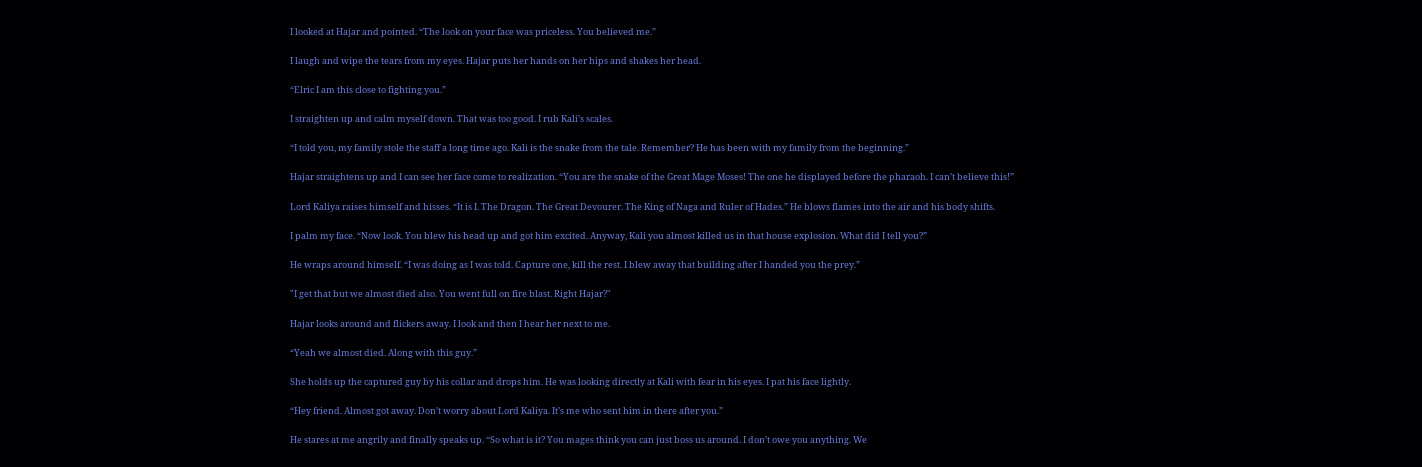I looked at Hajar and pointed. “The look on your face was priceless. You believed me.”

I laugh and wipe the tears from my eyes. Hajar puts her hands on her hips and shakes her head.

“Elric I am this close to fighting you.”

I straighten up and calm myself down. That was too good. I rub Kali’s scales.

“I told you, my family stole the staff a long time ago. Kali is the snake from the tale. Remember? He has been with my family from the beginning.”

Hajar straightens up and I can see her face come to realization. “You are the snake of the Great Mage Moses! The one he displayed before the pharaoh. I can’t believe this!”

Lord Kaliya raises himself and hisses. “It is I. The Dragon. The Great Devourer. The King of Naga and Ruler of Hades.” He blows flames into the air and his body shifts.

I palm my face. “Now look. You blew his head up and got him excited. Anyway, Kali you almost killed us in that house explosion. What did I tell you?”

He wraps around himself. “I was doing as I was told. Capture one, kill the rest. I blew away that building after I handed you the prey.”

"I get that but we almost died also. You went full on fire blast. Right Hajar?"

Hajar looks around and flickers away. I look and then I hear her next to me.

“Yeah we almost died. Along with this guy.”

She holds up the captured guy by his collar and drops him. He was looking directly at Kali with fear in his eyes. I pat his face lightly.

“Hey friend. Almost got away. Don’t worry about Lord Kaliya. It’s me who sent him in there after you.”

He stares at me angrily and finally speaks up. “So what is it? You mages think you can just boss us around. I don’t owe you anything. We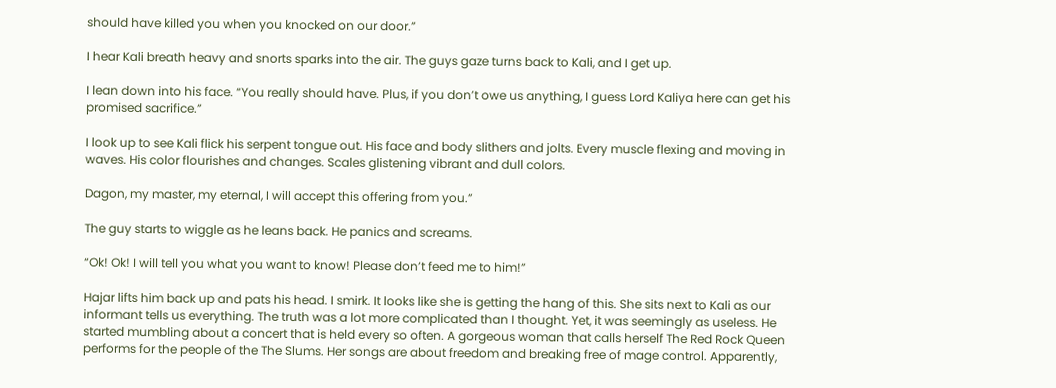should have killed you when you knocked on our door.”

I hear Kali breath heavy and snorts sparks into the air. The guys gaze turns back to Kali, and I get up.

I lean down into his face. “You really should have. Plus, if you don’t owe us anything, I guess Lord Kaliya here can get his promised sacrifice.”

I look up to see Kali flick his serpent tongue out. His face and body slithers and jolts. Every muscle flexing and moving in waves. His color flourishes and changes. Scales glistening vibrant and dull colors.

Dagon, my master, my eternal, I will accept this offering from you.”

The guy starts to wiggle as he leans back. He panics and screams.

“Ok! Ok! I will tell you what you want to know! Please don’t feed me to him!”

Hajar lifts him back up and pats his head. I smirk. It looks like she is getting the hang of this. She sits next to Kali as our informant tells us everything. The truth was a lot more complicated than I thought. Yet, it was seemingly as useless. He started mumbling about a concert that is held every so often. A gorgeous woman that calls herself The Red Rock Queen performs for the people of the The Slums. Her songs are about freedom and breaking free of mage control. Apparently,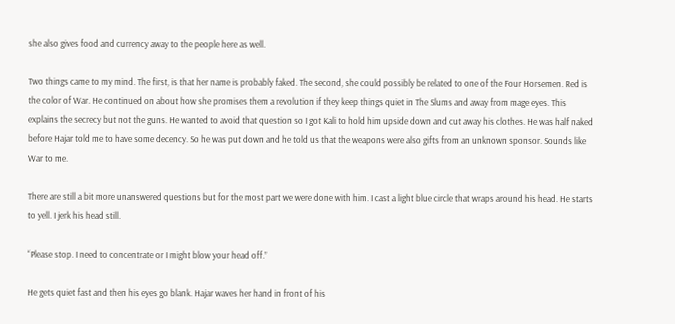she also gives food and currency away to the people here as well.

Two things came to my mind. The first, is that her name is probably faked. The second, she could possibly be related to one of the Four Horsemen. Red is the color of War. He continued on about how she promises them a revolution if they keep things quiet in The Slums and away from mage eyes. This explains the secrecy but not the guns. He wanted to avoid that question so I got Kali to hold him upside down and cut away his clothes. He was half naked before Hajar told me to have some decency. So he was put down and he told us that the weapons were also gifts from an unknown sponsor. Sounds like War to me.

There are still a bit more unanswered questions but for the most part we were done with him. I cast a light blue circle that wraps around his head. He starts to yell. I jerk his head still.

“Please stop. I need to concentrate or I might blow your head off.”

He gets quiet fast and then his eyes go blank. Hajar waves her hand in front of his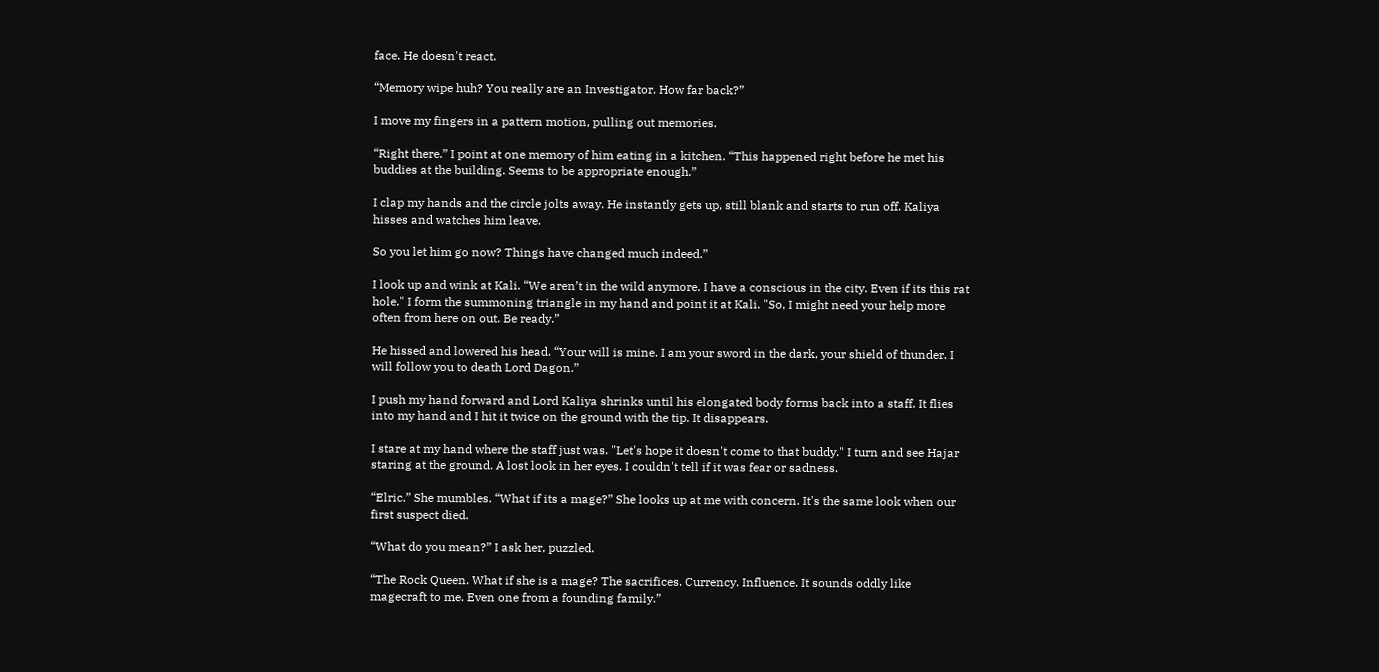face. He doesn't react.

“Memory wipe huh? You really are an Investigator. How far back?”

I move my fingers in a pattern motion, pulling out memories.

“Right there.” I point at one memory of him eating in a kitchen. “This happened right before he met his buddies at the building. Seems to be appropriate enough.”

I clap my hands and the circle jolts away. He instantly gets up, still blank and starts to run off. Kaliya hisses and watches him leave.

So you let him go now? Things have changed much indeed.”

I look up and wink at Kali. “We aren’t in the wild anymore. I have a conscious in the city. Even if its this rat hole." I form the summoning triangle in my hand and point it at Kali. "So, I might need your help more often from here on out. Be ready.”

He hissed and lowered his head. “Your will is mine. I am your sword in the dark, your shield of thunder. I will follow you to death Lord Dagon.”

I push my hand forward and Lord Kaliya shrinks until his elongated body forms back into a staff. It flies into my hand and I hit it twice on the ground with the tip. It disappears.

I stare at my hand where the staff just was. "Let's hope it doesn't come to that buddy." I turn and see Hajar staring at the ground. A lost look in her eyes. I couldn't tell if it was fear or sadness.

“Elric.” She mumbles. “What if its a mage?” She looks up at me with concern. It's the same look when our first suspect died.

“What do you mean?” I ask her, puzzled.

“The Rock Queen. What if she is a mage? The sacrifices. Currency. Influence. It sounds oddly like magecraft to me. Even one from a founding family.”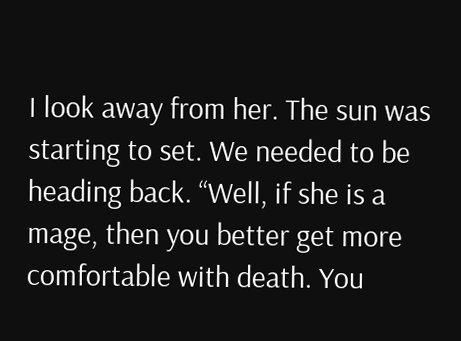I look away from her. The sun was starting to set. We needed to be heading back. “Well, if she is a mage, then you better get more comfortable with death. You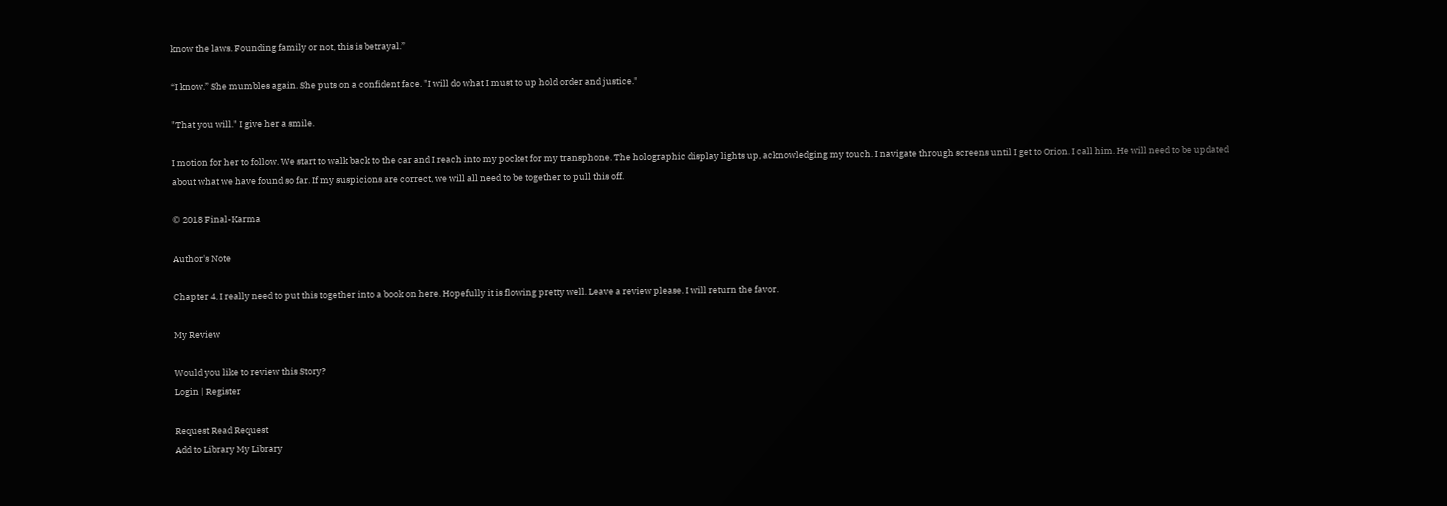know the laws. Founding family or not, this is betrayal.”

“I know.” She mumbles again. She puts on a confident face. "I will do what I must to up hold order and justice."

"That you will." I give her a smile.

I motion for her to follow. We start to walk back to the car and I reach into my pocket for my transphone. The holographic display lights up, acknowledging my touch. I navigate through screens until I get to Orion. I call him. He will need to be updated about what we have found so far. If my suspicions are correct, we will all need to be together to pull this off.

© 2018 Final-Karma

Author's Note

Chapter 4. I really need to put this together into a book on here. Hopefully it is flowing pretty well. Leave a review please. I will return the favor.

My Review

Would you like to review this Story?
Login | Register

Request Read Request
Add to Library My Library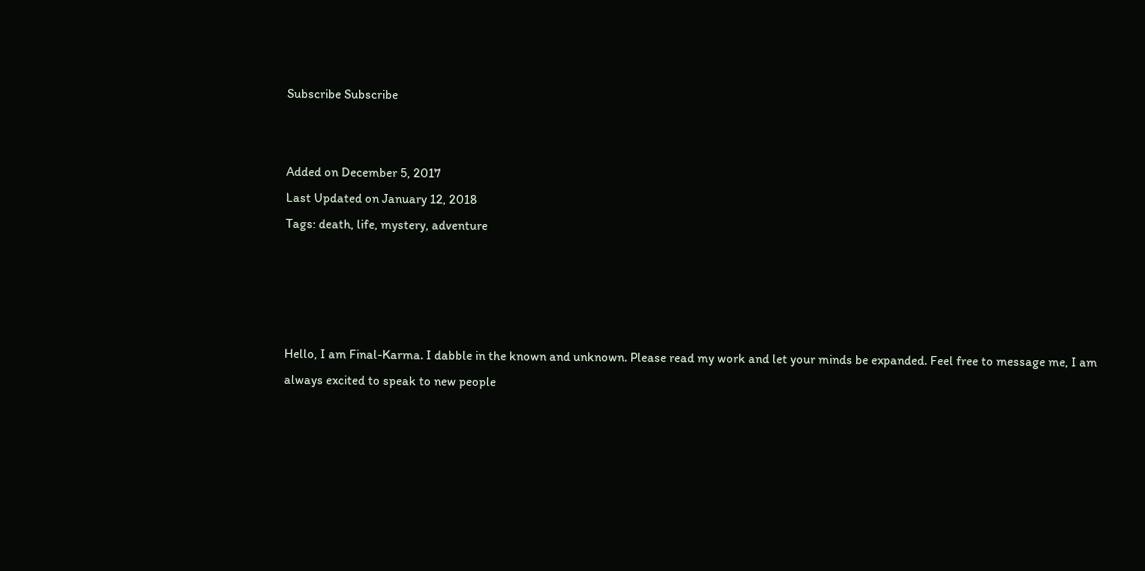Subscribe Subscribe


Added on December 5, 2017
Last Updated on January 12, 2018
Tags: death, life, mystery, adventure




Hello, I am Final-Karma. I dabble in the known and unknown. Please read my work and let your minds be expanded. Feel free to message me, I am always excited to speak to new people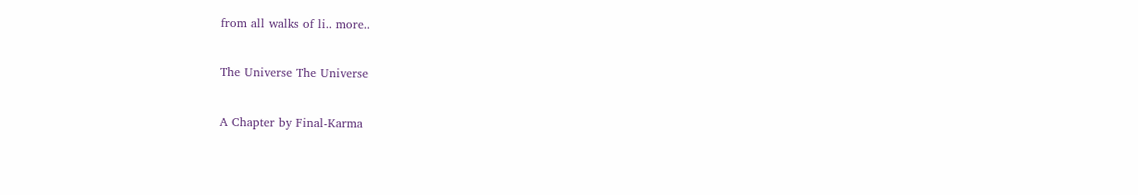from all walks of li.. more..

The Universe The Universe

A Chapter by Final-Karma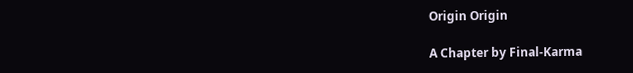Origin Origin

A Chapter by Final-Karma